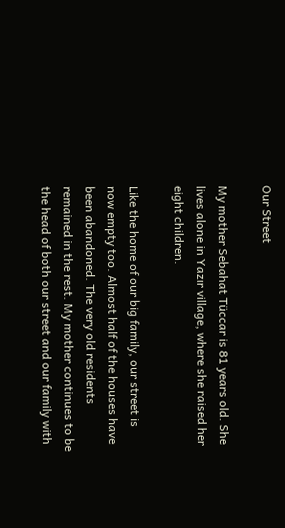Our Street

My mother Sebahat Tüccar is 81 years old. She lives alone in Yazır village, where she raised her eight children.

Like the home of our big family, our street is now empty too. Almost half of the houses have been abandoned. The very old residents remained in the rest. My mother continues to be the head of both our street and our family with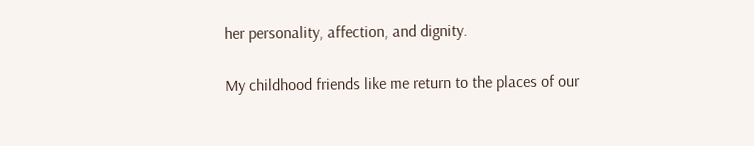her personality, affection, and dignity.

My childhood friends like me return to the places of our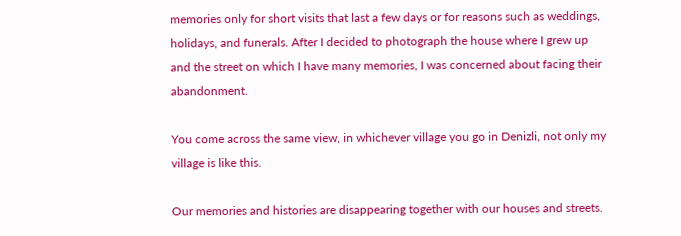memories only for short visits that last a few days or for reasons such as weddings, holidays, and funerals. After I decided to photograph the house where I grew up and the street on which I have many memories, I was concerned about facing their abandonment.

You come across the same view, in whichever village you go in Denizli, not only my village is like this.

Our memories and histories are disappearing together with our houses and streets.